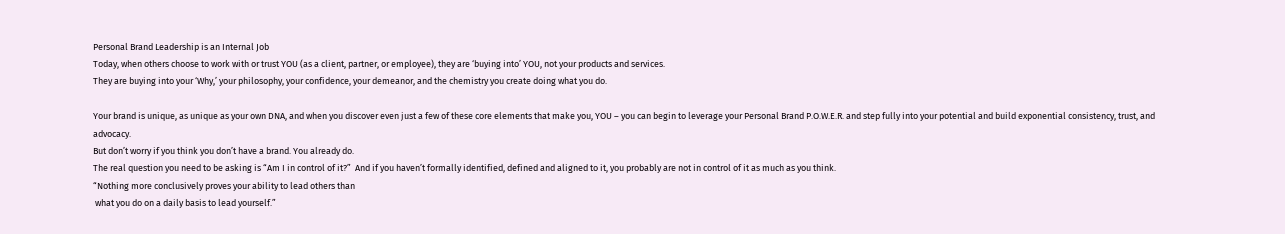Personal Brand Leadership is an Internal Job
Today, when others choose to work with or trust YOU (as a client, partner, or employee), they are ‘buying into’ YOU, not your products and services.
They are buying into your ‘Why,’ your philosophy, your confidence, your demeanor, and the chemistry you create doing what you do.

Your brand is unique, as unique as your own DNA, and when you discover even just a few of these core elements that make you, YOU – you can begin to leverage your Personal Brand P.O.W.E.R. and step fully into your potential and build exponential consistency, trust, and advocacy.
But don’t worry if you think you don’t have a brand. You already do.
The real question you need to be asking is “Am I in control of it?”  And if you haven’t formally identified, defined and aligned to it, you probably are not in control of it as much as you think.
“Nothing more conclusively proves your ability to lead others than
 what you do on a daily basis to lead yourself.”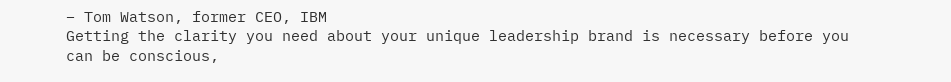– Tom Watson, former CEO, IBM
Getting the clarity you need about your unique leadership brand is necessary before you can be conscious,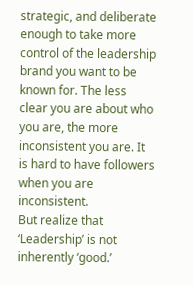strategic, and deliberate enough to take more control of the leadership brand you want to be known for. The less clear you are about who you are, the more inconsistent you are. It is hard to have followers when you are inconsistent.
But realize that ‘Leadership’ is not inherently ‘good.’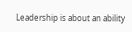Leadership is about an ability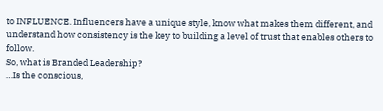to INFLUENCE. Influencers have a unique style, know what makes them different, and understand how consistency is the key to building a level of trust that enables others to follow.
So, what is Branded Leadership?
…Is the conscious,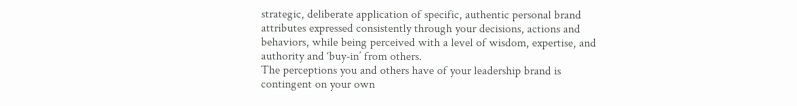strategic, deliberate application of specific, authentic personal brand attributes expressed consistently through your decisions, actions and behaviors, while being perceived with a level of wisdom, expertise, and authority and ‘buy-in’ from others.
The perceptions you and others have of your leadership brand is contingent on your own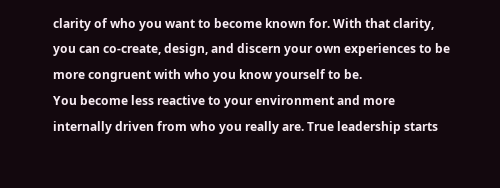clarity of who you want to become known for. With that clarity, you can co-create, design, and discern your own experiences to be more congruent with who you know yourself to be.
You become less reactive to your environment and more internally driven from who you really are. True leadership starts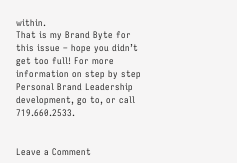within.
That is my Brand Byte for this issue – hope you didn’t get too full! For more information on step by step Personal Brand Leadership development, go to, or call 719.660.2533.


Leave a Comment